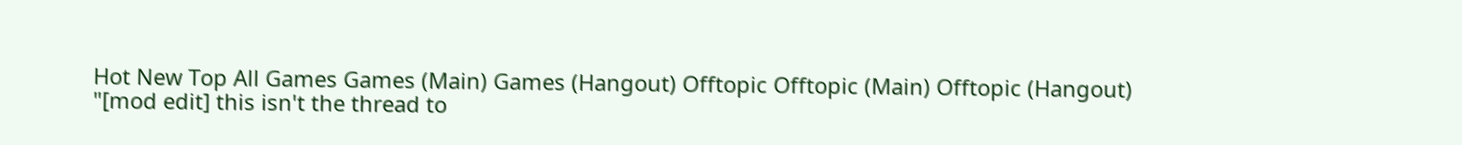Hot New Top All Games Games (Main) Games (Hangout) Offtopic Offtopic (Main) Offtopic (Hangout)
"[mod edit] this isn't the thread to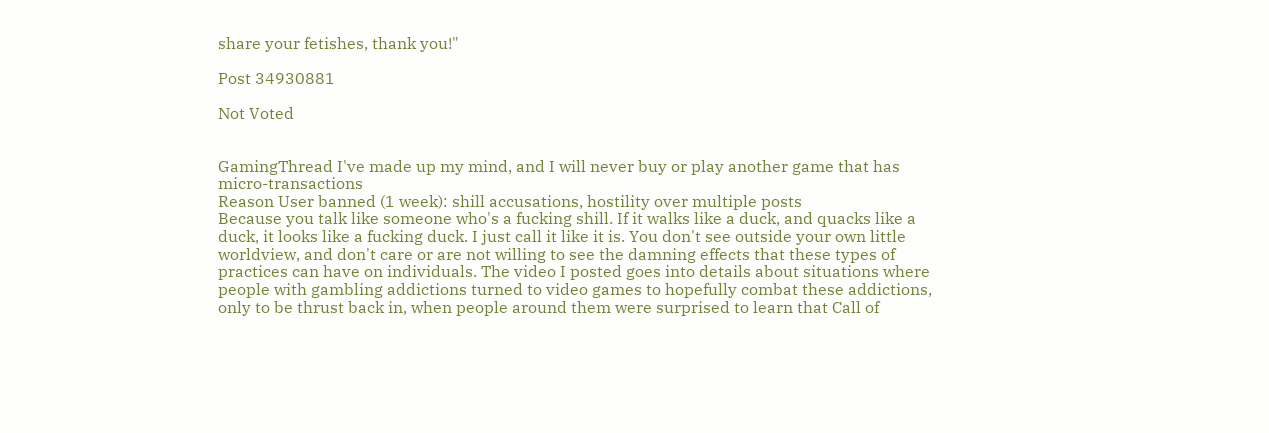share your fetishes, thank you!"

Post 34930881

Not Voted


GamingThread I've made up my mind, and I will never buy or play another game that has micro-transactions
Reason User banned (1 week): shill accusations, hostility over multiple posts
Because you talk like someone who's a fucking shill. If it walks like a duck, and quacks like a duck, it looks like a fucking duck. I just call it like it is. You don't see outside your own little worldview, and don't care or are not willing to see the damning effects that these types of practices can have on individuals. The video I posted goes into details about situations where people with gambling addictions turned to video games to hopefully combat these addictions, only to be thrust back in, when people around them were surprised to learn that Call of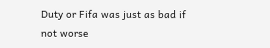Duty or Fifa was just as bad if not worse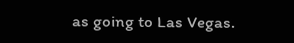as going to Las Vegas.